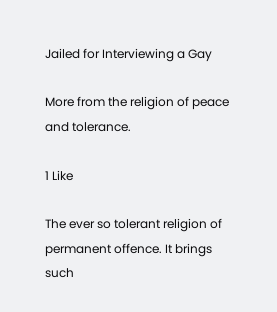Jailed for Interviewing a Gay

More from the religion of peace and tolerance.

1 Like

The ever so tolerant religion of permanent offence. It brings such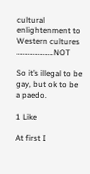cultural enlightenment to Western cultures ………………….NOT

So it’s illegal to be gay, but ok to be a paedo.

1 Like

At first I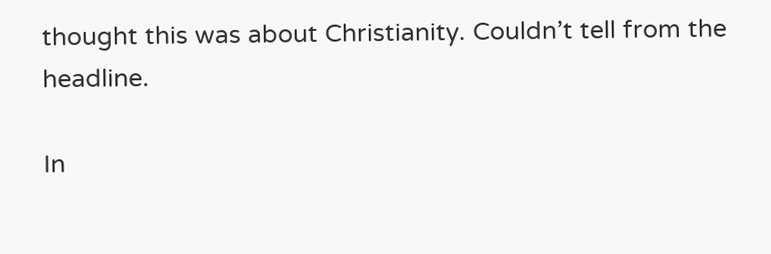thought this was about Christianity. Couldn’t tell from the headline.

In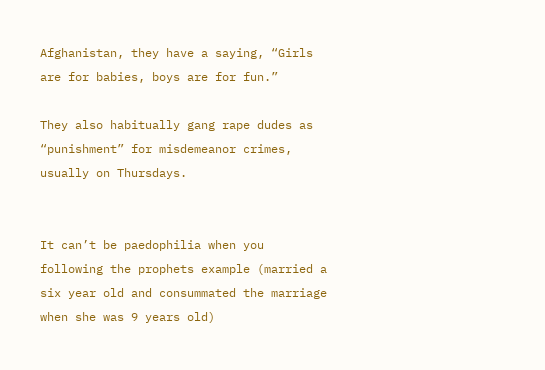Afghanistan, they have a saying, “Girls are for babies, boys are for fun.”

They also habitually gang rape dudes as “punishment” for misdemeanor crimes, usually on Thursdays.


It can’t be paedophilia when you following the prophets example (married a six year old and consummated the marriage when she was 9 years old)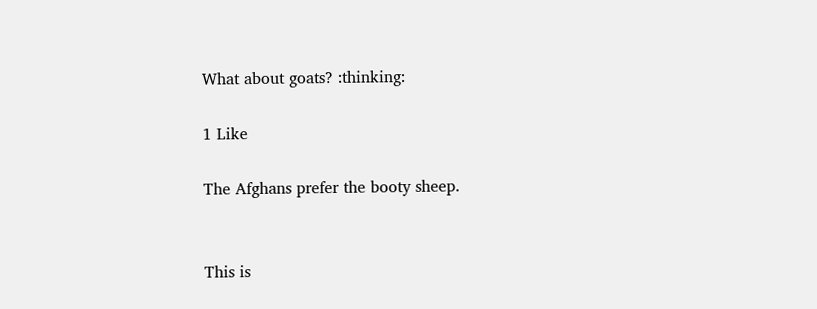What about goats? :thinking:

1 Like

The Afghans prefer the booty sheep.


This is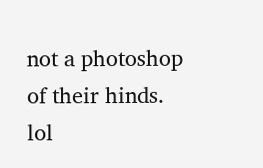not a photoshop of their hinds. lol